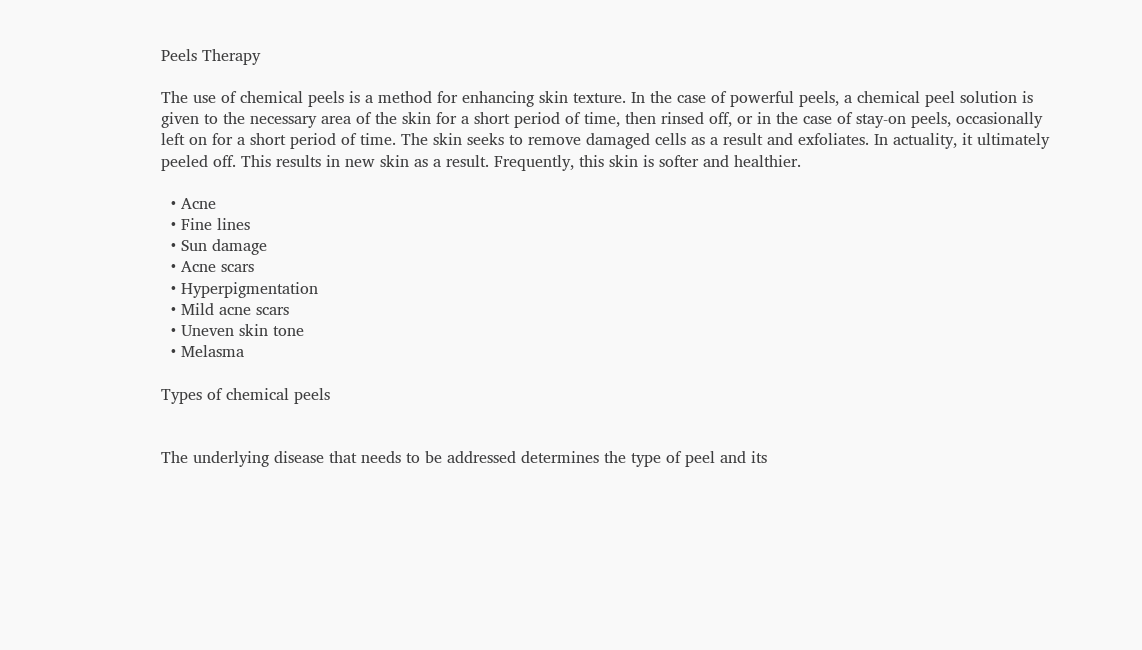Peels Therapy

The use of chemical peels is a method for enhancing skin texture. In the case of powerful peels, a chemical peel solution is given to the necessary area of the skin for a short period of time, then rinsed off, or in the case of stay-on peels, occasionally left on for a short period of time. The skin seeks to remove damaged cells as a result and exfoliates. In actuality, it ultimately peeled off. This results in new skin as a result. Frequently, this skin is softer and healthier.

  • Acne
  • Fine lines
  • Sun damage
  • Acne scars
  • Hyperpigmentation
  • Mild acne scars
  • Uneven skin tone
  • Melasma

Types of chemical peels


The underlying disease that needs to be addressed determines the type of peel and its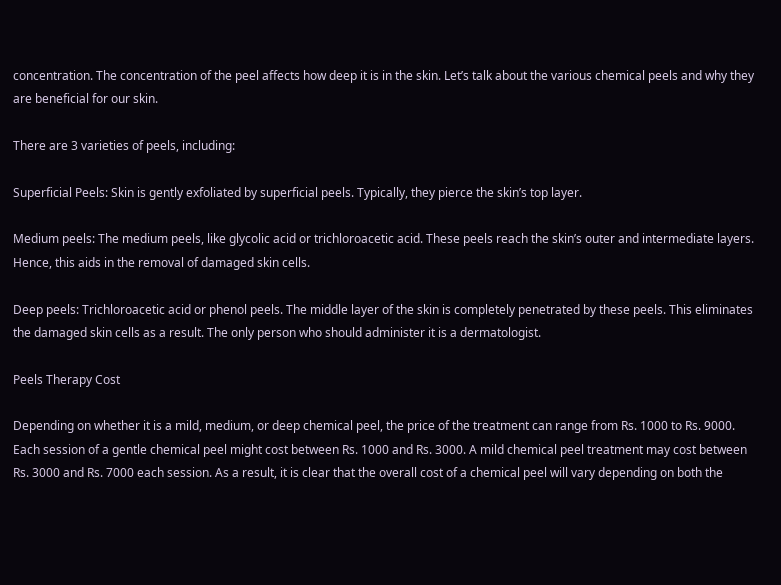concentration. The concentration of the peel affects how deep it is in the skin. Let’s talk about the various chemical peels and why they are beneficial for our skin.

There are 3 varieties of peels, including:

Superficial Peels: Skin is gently exfoliated by superficial peels. Typically, they pierce the skin’s top layer.

Medium peels: The medium peels, like glycolic acid or trichloroacetic acid. These peels reach the skin’s outer and intermediate layers. Hence, this aids in the removal of damaged skin cells.

Deep peels: Trichloroacetic acid or phenol peels. The middle layer of the skin is completely penetrated by these peels. This eliminates the damaged skin cells as a result. The only person who should administer it is a dermatologist.

Peels Therapy Cost

Depending on whether it is a mild, medium, or deep chemical peel, the price of the treatment can range from Rs. 1000 to Rs. 9000. Each session of a gentle chemical peel might cost between Rs. 1000 and Rs. 3000. A mild chemical peel treatment may cost between Rs. 3000 and Rs. 7000 each session. As a result, it is clear that the overall cost of a chemical peel will vary depending on both the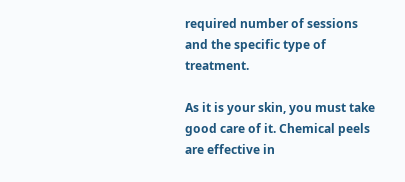required number of sessions and the specific type of treatment.

As it is your skin, you must take good care of it. Chemical peels are effective in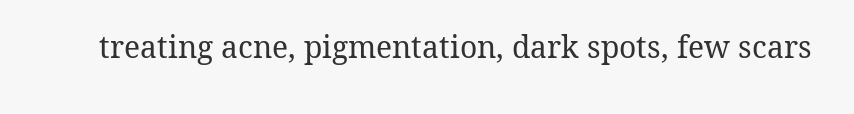treating acne, pigmentation, dark spots, few scars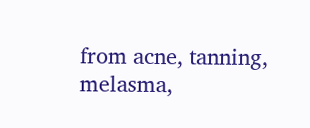from acne, tanning, melasma,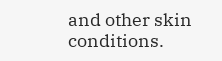and other skin conditions.